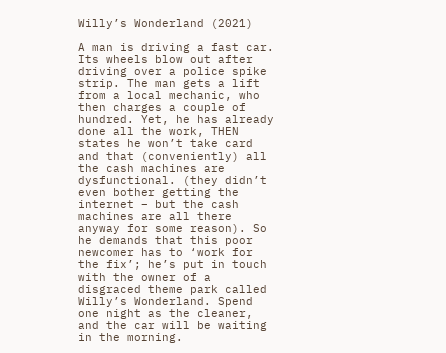Willy’s Wonderland (2021)

A man is driving a fast car. Its wheels blow out after driving over a police spike strip. The man gets a lift from a local mechanic, who then charges a couple of hundred. Yet, he has already done all the work, THEN states he won’t take card and that (conveniently) all the cash machines are dysfunctional. (they didn’t even bother getting the internet – but the cash machines are all there anyway for some reason). So he demands that this poor newcomer has to ‘work for the fix’; he’s put in touch with the owner of a disgraced theme park called Willy’s Wonderland. Spend one night as the cleaner, and the car will be waiting in the morning.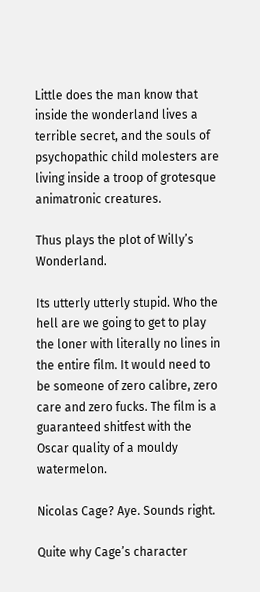Little does the man know that inside the wonderland lives a terrible secret, and the souls of psychopathic child molesters are living inside a troop of grotesque animatronic creatures.

Thus plays the plot of Willy’s Wonderland.

Its utterly utterly stupid. Who the hell are we going to get to play the loner with literally no lines in the entire film. It would need to be someone of zero calibre, zero care and zero fucks. The film is a guaranteed shitfest with the Oscar quality of a mouldy watermelon.

Nicolas Cage? Aye. Sounds right.

Quite why Cage’s character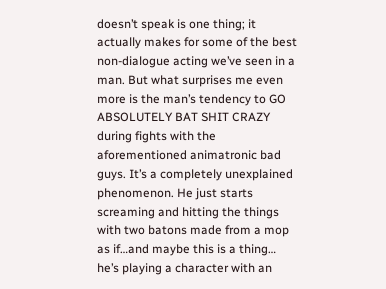doesn’t speak is one thing; it actually makes for some of the best non-dialogue acting we’ve seen in a man. But what surprises me even more is the man’s tendency to GO ABSOLUTELY BAT SHIT CRAZY during fights with the aforementioned animatronic bad guys. It’s a completely unexplained phenomenon. He just starts screaming and hitting the things with two batons made from a mop as if…and maybe this is a thing… he’s playing a character with an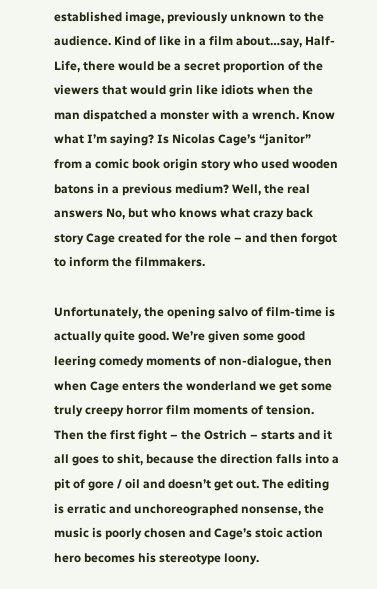established image, previously unknown to the audience. Kind of like in a film about…say, Half-Life, there would be a secret proportion of the viewers that would grin like idiots when the man dispatched a monster with a wrench. Know what I’m saying? Is Nicolas Cage’s “janitor” from a comic book origin story who used wooden batons in a previous medium? Well, the real answers No, but who knows what crazy back story Cage created for the role – and then forgot to inform the filmmakers.

Unfortunately, the opening salvo of film-time is actually quite good. We’re given some good leering comedy moments of non-dialogue, then when Cage enters the wonderland we get some truly creepy horror film moments of tension. Then the first fight – the Ostrich – starts and it all goes to shit, because the direction falls into a pit of gore / oil and doesn’t get out. The editing is erratic and unchoreographed nonsense, the music is poorly chosen and Cage’s stoic action hero becomes his stereotype loony.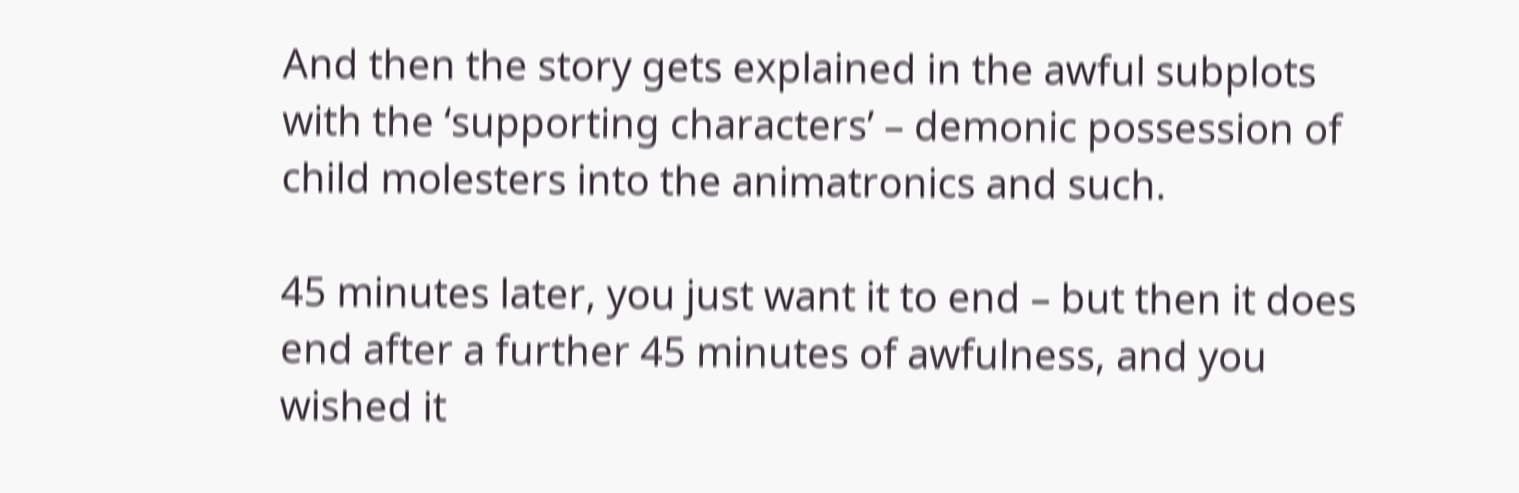And then the story gets explained in the awful subplots with the ‘supporting characters’ – demonic possession of child molesters into the animatronics and such.

45 minutes later, you just want it to end – but then it does end after a further 45 minutes of awfulness, and you wished it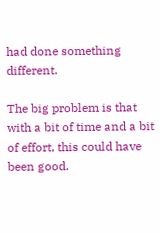had done something different.

The big problem is that with a bit of time and a bit of effort, this could have been good.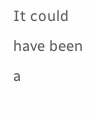It could have been a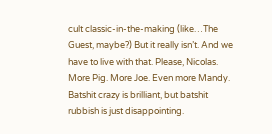cult classic-in-the-making (like…The Guest, maybe?) But it really isn’t. And we have to live with that. Please, Nicolas. More Pig. More Joe. Even more Mandy.  Batshit crazy is brilliant, but batshit rubbish is just disappointing.